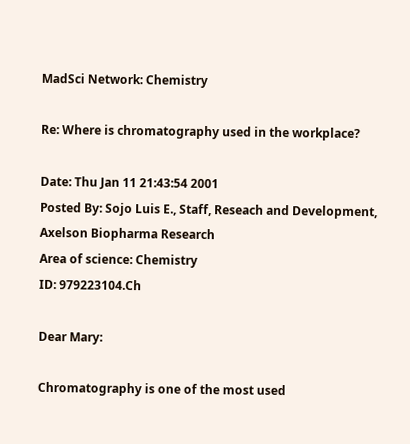MadSci Network: Chemistry

Re: Where is chromatography used in the workplace?

Date: Thu Jan 11 21:43:54 2001
Posted By: Sojo Luis E., Staff, Reseach and Development, Axelson Biopharma Research
Area of science: Chemistry
ID: 979223104.Ch

Dear Mary:

Chromatography is one of the most used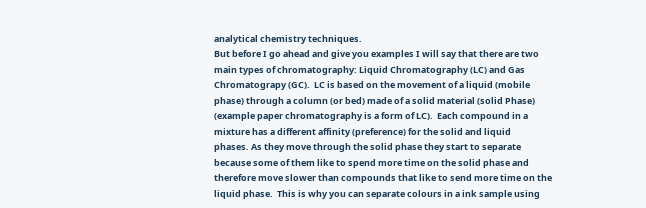analytical chemistry techniques.
But before I go ahead and give you examples I will say that there are two
main types of chromatography: Liquid Chromatography (LC) and Gas
Chromatograpy (GC).  LC is based on the movement of a liquid (mobile
phase) through a column (or bed) made of a solid material (solid Phase)
(example paper chromatography is a form of LC).  Each compound in a
mixture has a different affinity (preference) for the solid and liquid
phases. As they move through the solid phase they start to separate
because some of them like to spend more time on the solid phase and
therefore move slower than compounds that like to send more time on the
liquid phase.  This is why you can separate colours in a ink sample using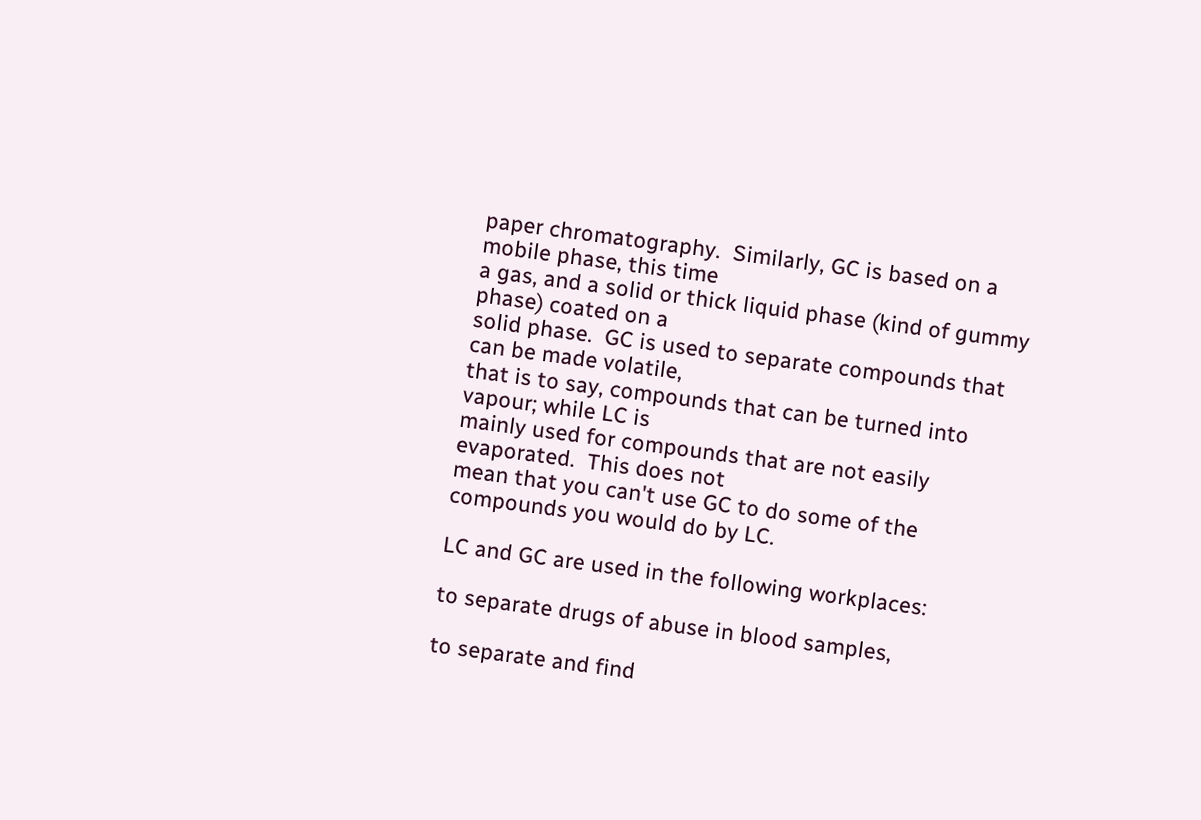paper chromatography.  Similarly, GC is based on a mobile phase, this time
a gas, and a solid or thick liquid phase (kind of gummy phase) coated on a
solid phase.  GC is used to separate compounds that can be made volatile,
that is to say, compounds that can be turned into vapour; while LC is
mainly used for compounds that are not easily evaporated.  This does not
mean that you can't use GC to do some of the compounds you would do by LC.

LC and GC are used in the following workplaces:

to separate drugs of abuse in blood samples,

to separate and find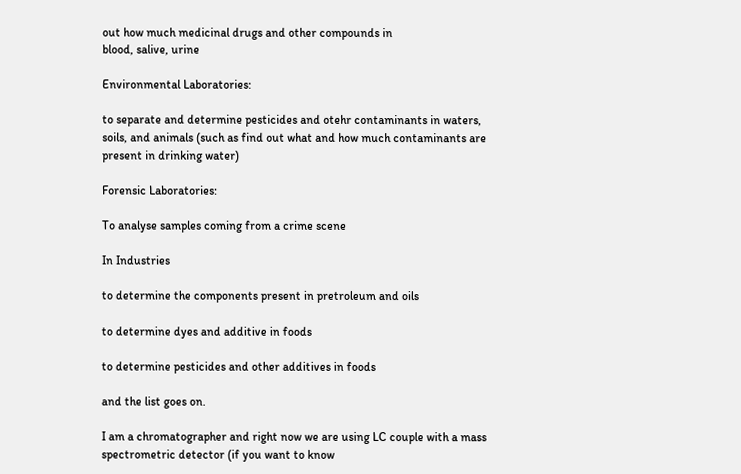out how much medicinal drugs and other compounds in
blood, salive, urine

Environmental Laboratories:

to separate and determine pesticides and otehr contaminants in waters,
soils, and animals (such as find out what and how much contaminants are
present in drinking water)

Forensic Laboratories:

To analyse samples coming from a crime scene

In Industries

to determine the components present in pretroleum and oils

to determine dyes and additive in foods

to determine pesticides and other additives in foods

and the list goes on.

I am a chromatographer and right now we are using LC couple with a mass
spectrometric detector (if you want to know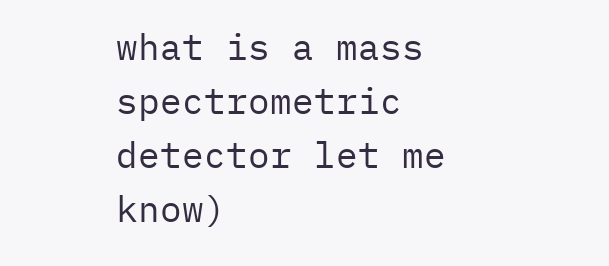what is a mass spectrometric
detector let me know)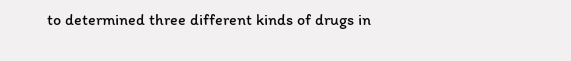to determined three different kinds of drugs in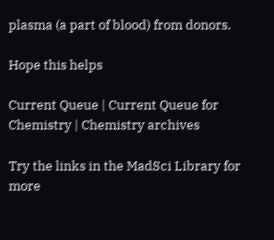plasma (a part of blood) from donors.

Hope this helps

Current Queue | Current Queue for Chemistry | Chemistry archives

Try the links in the MadSci Library for more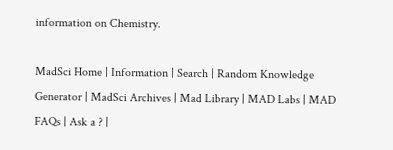information on Chemistry.

MadSci Home | Information | Search | Random Knowledge Generator | MadSci Archives | Mad Library | MAD Labs | MAD FAQs | Ask a ? |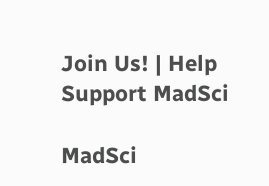Join Us! | Help Support MadSci

MadSci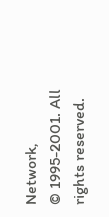Network,
© 1995-2001. All rights reserved.